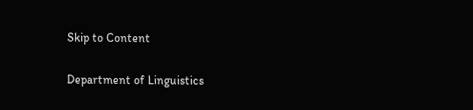Skip to Content

Department of Linguistics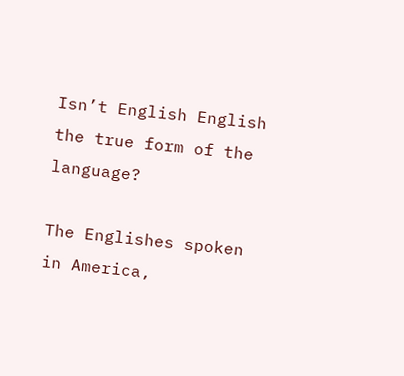Isn’t English English the true form of the language?

The Englishes spoken in America,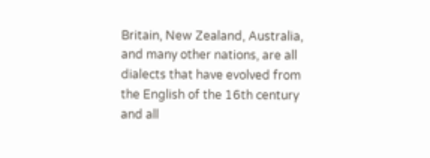Britain, New Zealand, Australia, and many other nations, are all dialects that have evolved from the English of the 16th century and all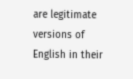are legitimate versions of English in their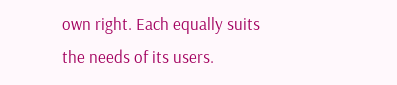own right. Each equally suits the needs of its users.